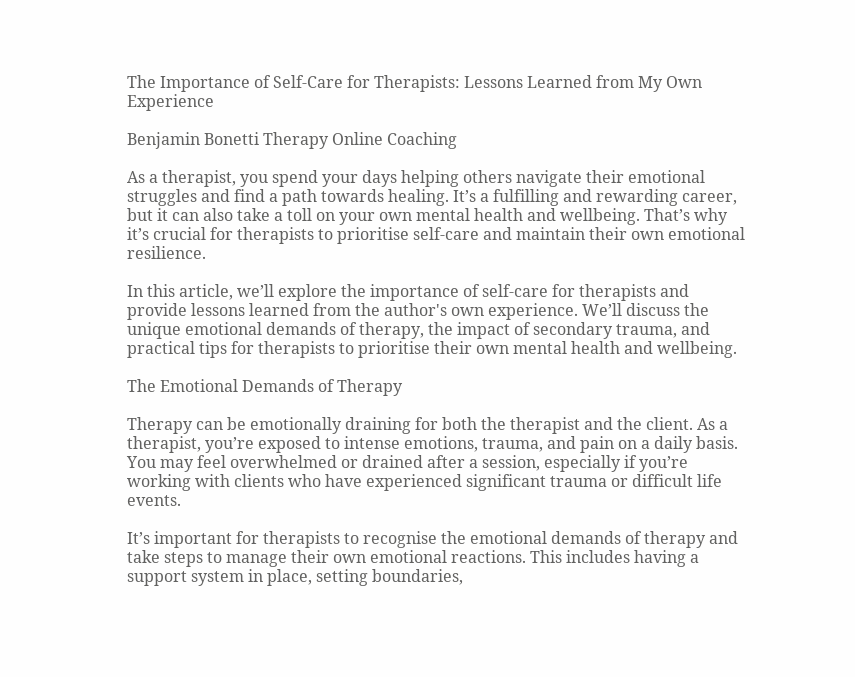The Importance of Self-Care for Therapists: Lessons Learned from My Own Experience

Benjamin Bonetti Therapy Online Coaching

As a therapist, you spend your days helping others navigate their emotional struggles and find a path towards healing. It’s a fulfilling and rewarding career, but it can also take a toll on your own mental health and wellbeing. That’s why it’s crucial for therapists to prioritise self-care and maintain their own emotional resilience.

In this article, we’ll explore the importance of self-care for therapists and provide lessons learned from the author's own experience. We’ll discuss the unique emotional demands of therapy, the impact of secondary trauma, and practical tips for therapists to prioritise their own mental health and wellbeing.

The Emotional Demands of Therapy

Therapy can be emotionally draining for both the therapist and the client. As a therapist, you’re exposed to intense emotions, trauma, and pain on a daily basis. You may feel overwhelmed or drained after a session, especially if you’re working with clients who have experienced significant trauma or difficult life events.

It’s important for therapists to recognise the emotional demands of therapy and take steps to manage their own emotional reactions. This includes having a support system in place, setting boundaries,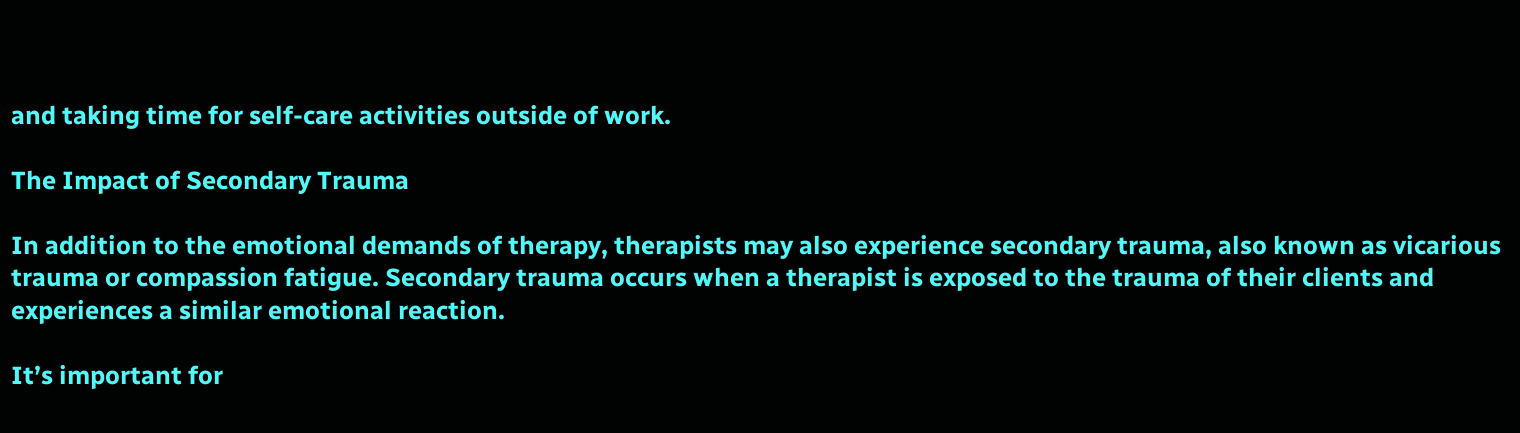and taking time for self-care activities outside of work.

The Impact of Secondary Trauma

In addition to the emotional demands of therapy, therapists may also experience secondary trauma, also known as vicarious trauma or compassion fatigue. Secondary trauma occurs when a therapist is exposed to the trauma of their clients and experiences a similar emotional reaction.

It’s important for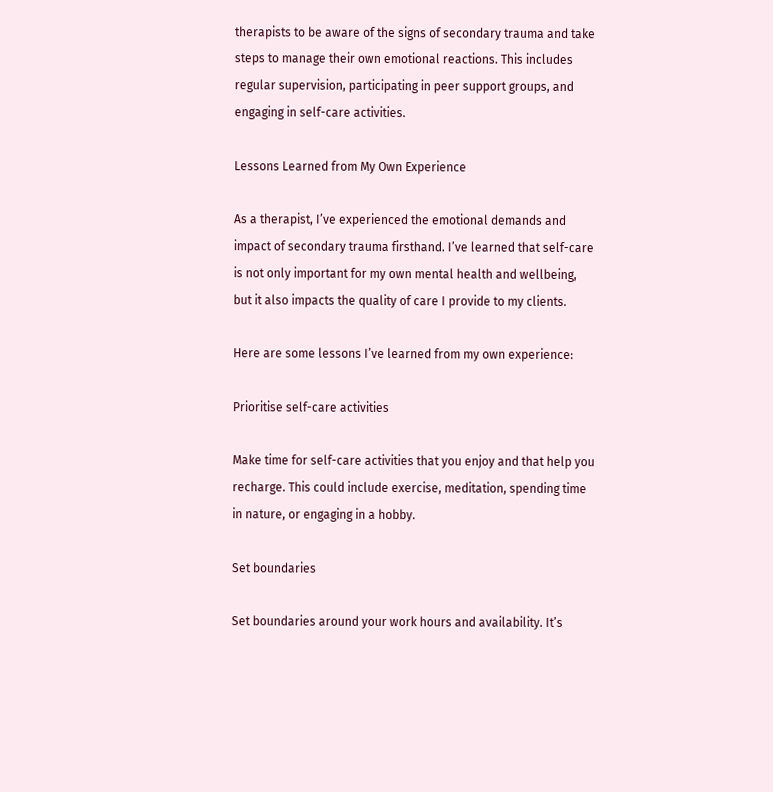therapists to be aware of the signs of secondary trauma and take steps to manage their own emotional reactions. This includes regular supervision, participating in peer support groups, and engaging in self-care activities.

Lessons Learned from My Own Experience

As a therapist, I’ve experienced the emotional demands and impact of secondary trauma firsthand. I’ve learned that self-care is not only important for my own mental health and wellbeing, but it also impacts the quality of care I provide to my clients.

Here are some lessons I’ve learned from my own experience:

Prioritise self-care activities

Make time for self-care activities that you enjoy and that help you recharge. This could include exercise, meditation, spending time in nature, or engaging in a hobby.

Set boundaries

Set boundaries around your work hours and availability. It’s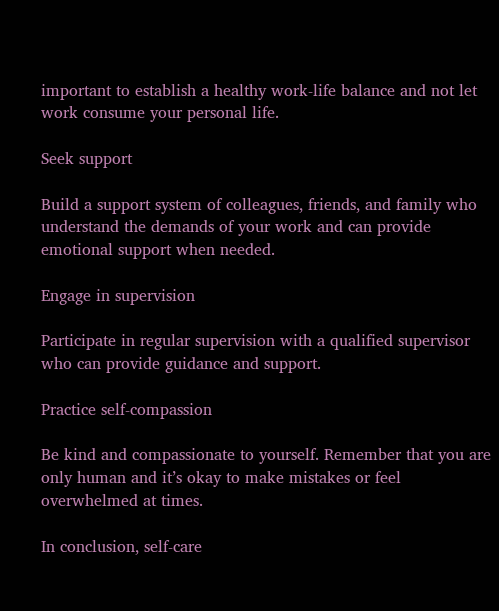important to establish a healthy work-life balance and not let work consume your personal life.

Seek support

Build a support system of colleagues, friends, and family who understand the demands of your work and can provide emotional support when needed.

Engage in supervision

Participate in regular supervision with a qualified supervisor who can provide guidance and support.

Practice self-compassion

Be kind and compassionate to yourself. Remember that you are only human and it’s okay to make mistakes or feel overwhelmed at times.

In conclusion, self-care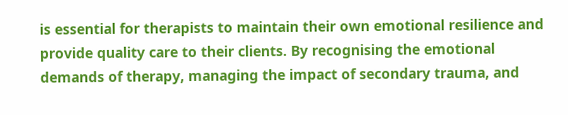is essential for therapists to maintain their own emotional resilience and provide quality care to their clients. By recognising the emotional demands of therapy, managing the impact of secondary trauma, and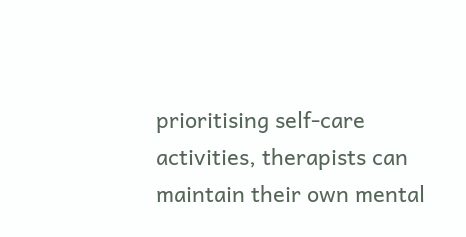prioritising self-care activities, therapists can maintain their own mental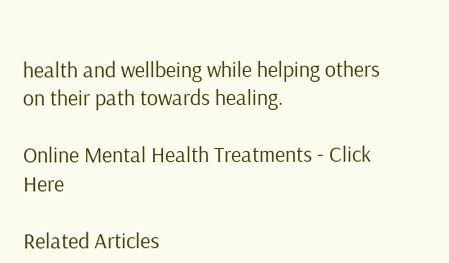health and wellbeing while helping others on their path towards healing.

Online Mental Health Treatments - Click Here

Related Articles